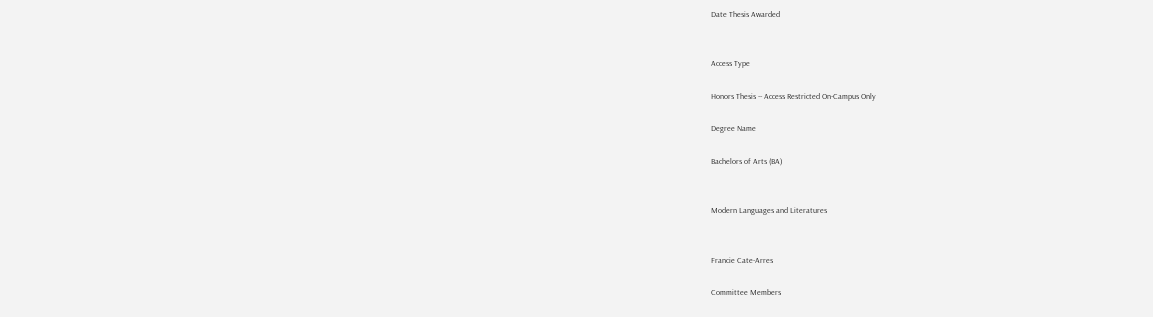Date Thesis Awarded


Access Type

Honors Thesis -- Access Restricted On-Campus Only

Degree Name

Bachelors of Arts (BA)


Modern Languages and Literatures


Francie Cate-Arres

Committee Members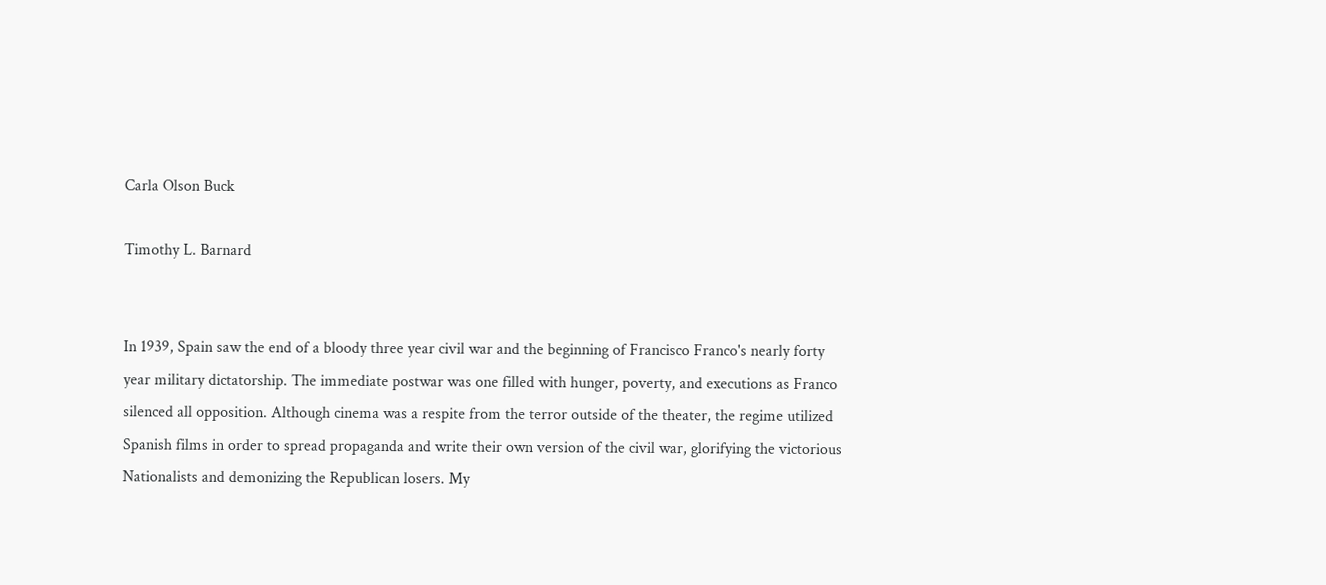Carla Olson Buck

Timothy L. Barnard


In 1939, Spain saw the end of a bloody three year civil war and the beginning of Francisco Franco's nearly forty year military dictatorship. The immediate postwar was one filled with hunger, poverty, and executions as Franco silenced all opposition. Although cinema was a respite from the terror outside of the theater, the regime utilized Spanish films in order to spread propaganda and write their own version of the civil war, glorifying the victorious Nationalists and demonizing the Republican losers. My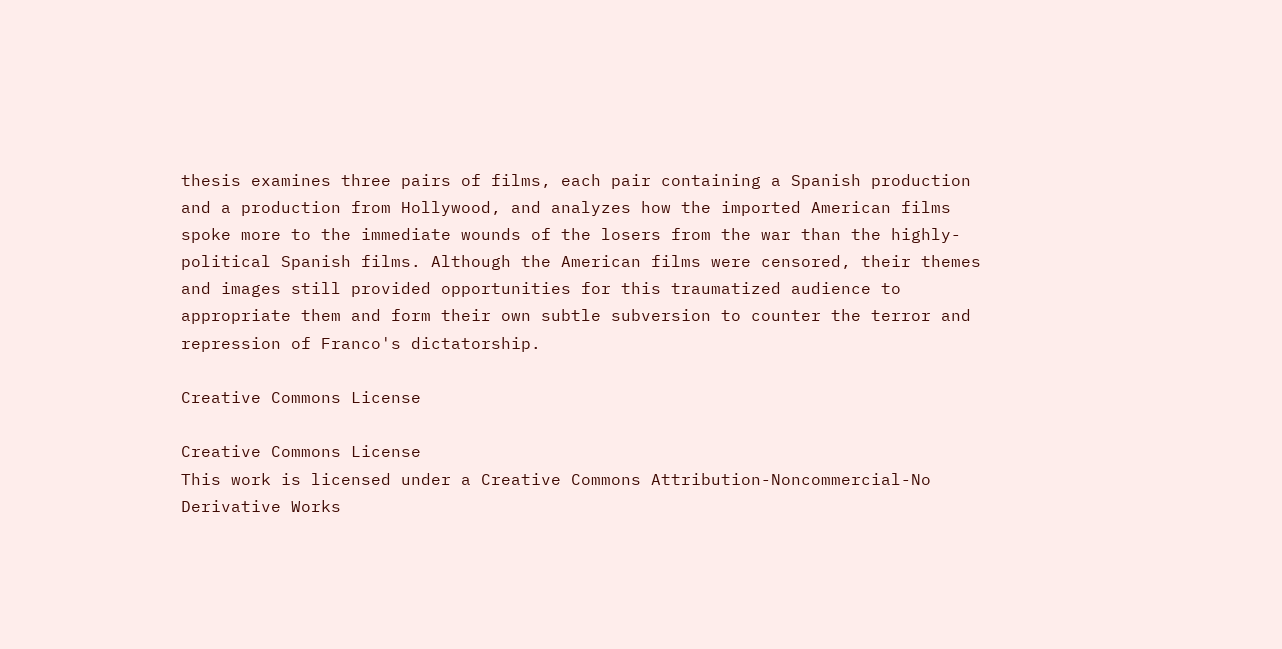thesis examines three pairs of films, each pair containing a Spanish production and a production from Hollywood, and analyzes how the imported American films spoke more to the immediate wounds of the losers from the war than the highly-political Spanish films. Although the American films were censored, their themes and images still provided opportunities for this traumatized audience to appropriate them and form their own subtle subversion to counter the terror and repression of Franco's dictatorship.

Creative Commons License

Creative Commons License
This work is licensed under a Creative Commons Attribution-Noncommercial-No Derivative Works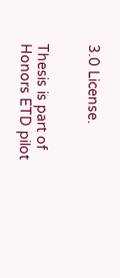3.0 License.


Thesis is part of Honors ETD pilot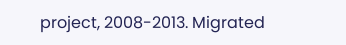project, 2008-2013. Migrated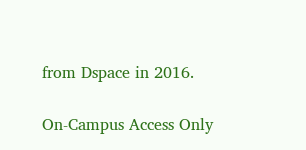from Dspace in 2016.

On-Campus Access Only